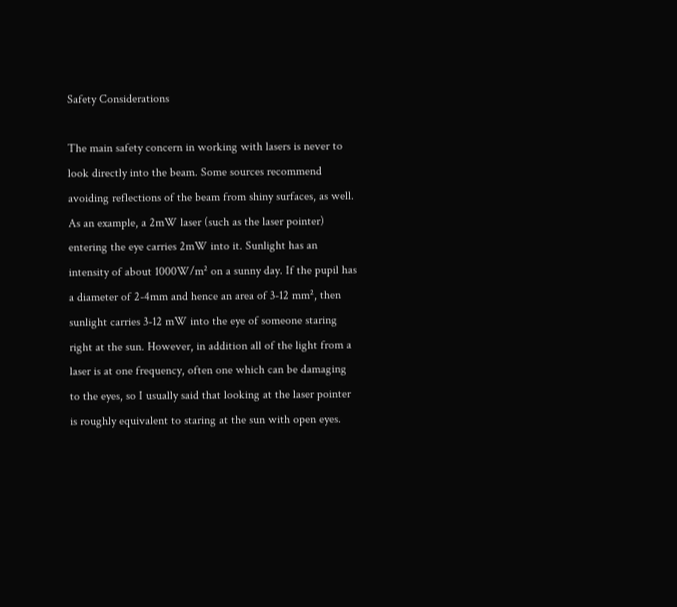Safety Considerations

The main safety concern in working with lasers is never to look directly into the beam. Some sources recommend avoiding reflections of the beam from shiny surfaces, as well. As an example, a 2mW laser (such as the laser pointer) entering the eye carries 2mW into it. Sunlight has an intensity of about 1000W/m² on a sunny day. If the pupil has a diameter of 2-4mm and hence an area of 3-12 mm², then sunlight carries 3-12 mW into the eye of someone staring right at the sun. However, in addition all of the light from a laser is at one frequency, often one which can be damaging to the eyes, so I usually said that looking at the laser pointer is roughly equivalent to staring at the sun with open eyes.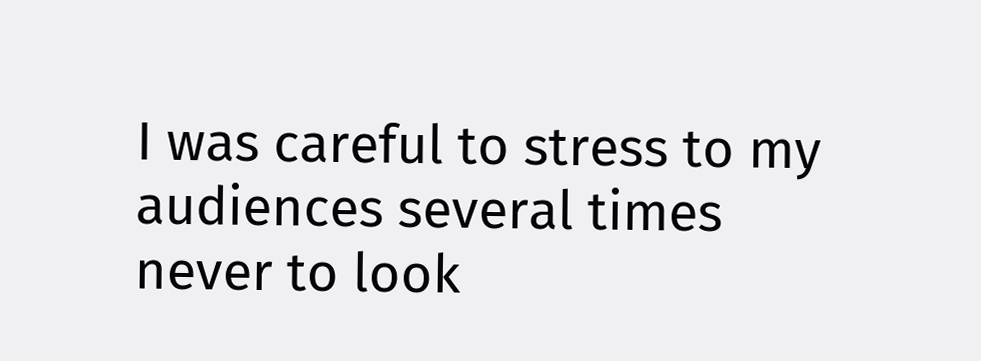I was careful to stress to my audiences several times never to look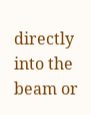directly into the beam or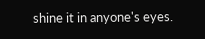shine it in anyone's eyes.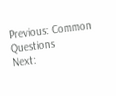Previous: Common Questions
Next: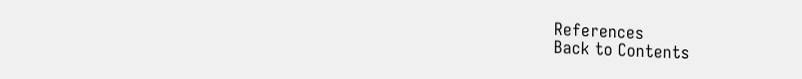References
Back to Contents